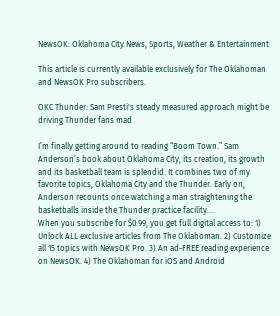NewsOK: Oklahoma City News, Sports, Weather & Entertainment

This article is currently available exclusively for The Oklahoman and NewsOK Pro subscribers.

OKC Thunder: Sam Presti's steady measured approach might be driving Thunder fans mad

I’m finally getting around to reading “Boom Town.” Sam Anderson’s book about Oklahoma City, its creation, its growth and its basketball team is splendid. It combines two of my favorite topics, Oklahoma City and the Thunder. Early on, Anderson recounts once watching a man straightening the basketballs inside the Thunder practice facility....
When you subscribe for $0.99, you get full digital access to: 1) Unlock ALL exclusive articles from The Oklahoman. 2) Customize all 15 topics with NewsOK Pro. 3) An ad-FREE reading experience on NewsOK. 4) The Oklahoman for iOS and Android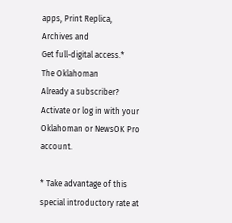apps, Print Replica, Archives and
Get full-digital access.*
The Oklahoman
Already a subscriber? Activate or log in with your Oklahoman or NewsOK Pro account.

* Take advantage of this special introductory rate at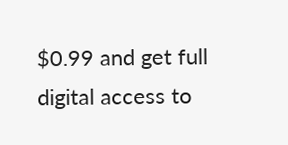$0.99 and get full digital access to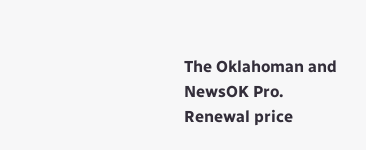The Oklahoman and NewsOK Pro. Renewal price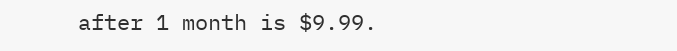after 1 month is $9.99.